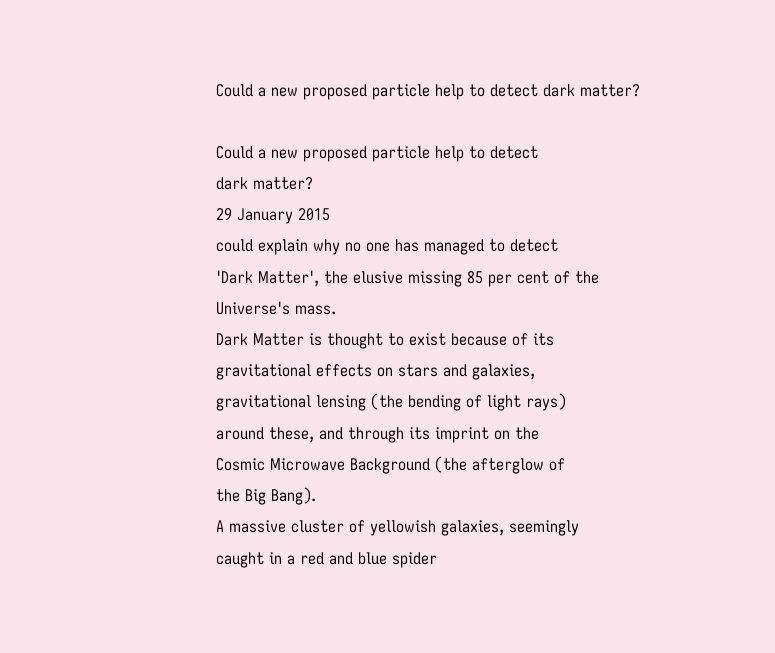Could a new proposed particle help to detect dark matter?

Could a new proposed particle help to detect
dark matter?
29 January 2015
could explain why no one has managed to detect
'Dark Matter', the elusive missing 85 per cent of the
Universe's mass.
Dark Matter is thought to exist because of its
gravitational effects on stars and galaxies,
gravitational lensing (the bending of light rays)
around these, and through its imprint on the
Cosmic Microwave Background (the afterglow of
the Big Bang).
A massive cluster of yellowish galaxies, seemingly
caught in a red and blue spider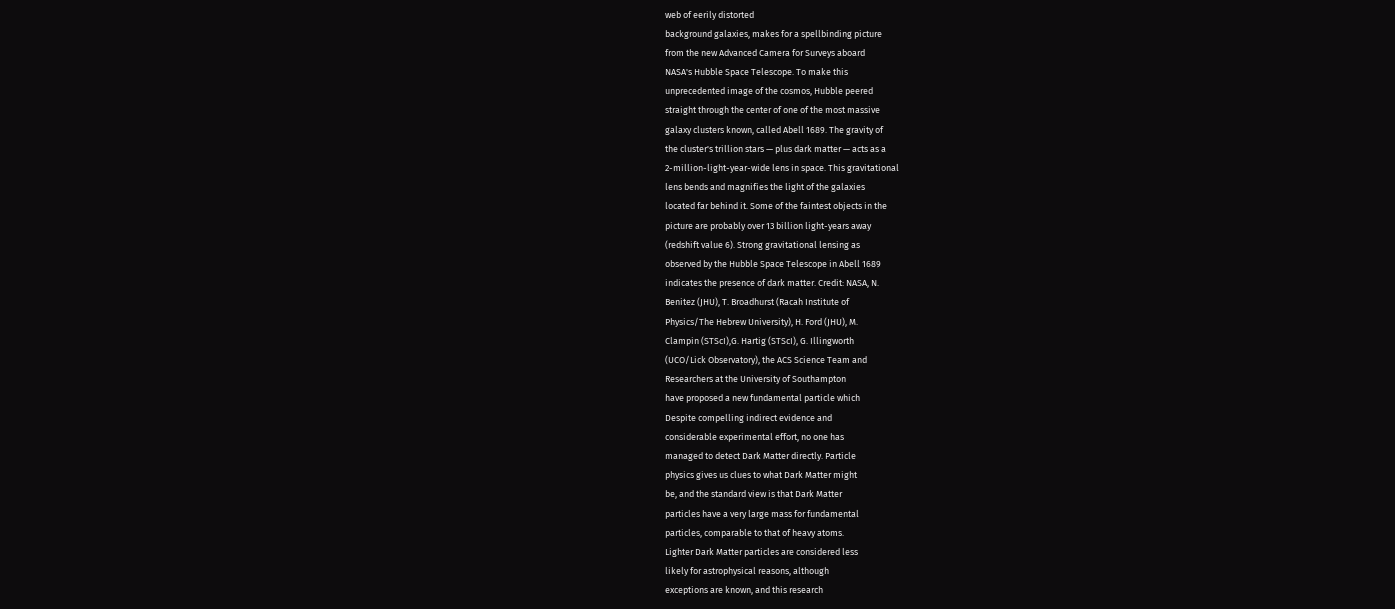web of eerily distorted
background galaxies, makes for a spellbinding picture
from the new Advanced Camera for Surveys aboard
NASA's Hubble Space Telescope. To make this
unprecedented image of the cosmos, Hubble peered
straight through the center of one of the most massive
galaxy clusters known, called Abell 1689. The gravity of
the cluster's trillion stars — plus dark matter — acts as a
2-million-light-year-wide lens in space. This gravitational
lens bends and magnifies the light of the galaxies
located far behind it. Some of the faintest objects in the
picture are probably over 13 billion light-years away
(redshift value 6). Strong gravitational lensing as
observed by the Hubble Space Telescope in Abell 1689
indicates the presence of dark matter. Credit: NASA, N.
Benitez (JHU), T. Broadhurst (Racah Institute of
Physics/The Hebrew University), H. Ford (JHU), M.
Clampin (STScI),G. Hartig (STScI), G. Illingworth
(UCO/Lick Observatory), the ACS Science Team and
Researchers at the University of Southampton
have proposed a new fundamental particle which
Despite compelling indirect evidence and
considerable experimental effort, no one has
managed to detect Dark Matter directly. Particle
physics gives us clues to what Dark Matter might
be, and the standard view is that Dark Matter
particles have a very large mass for fundamental
particles, comparable to that of heavy atoms.
Lighter Dark Matter particles are considered less
likely for astrophysical reasons, although
exceptions are known, and this research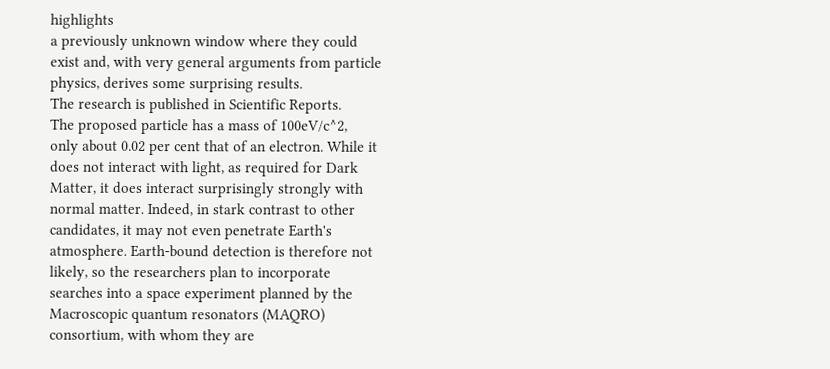highlights
a previously unknown window where they could
exist and, with very general arguments from particle
physics, derives some surprising results.
The research is published in Scientific Reports.
The proposed particle has a mass of 100eV/c^2,
only about 0.02 per cent that of an electron. While it
does not interact with light, as required for Dark
Matter, it does interact surprisingly strongly with
normal matter. Indeed, in stark contrast to other
candidates, it may not even penetrate Earth's
atmosphere. Earth-bound detection is therefore not
likely, so the researchers plan to incorporate
searches into a space experiment planned by the
Macroscopic quantum resonators (MAQRO)
consortium, with whom they are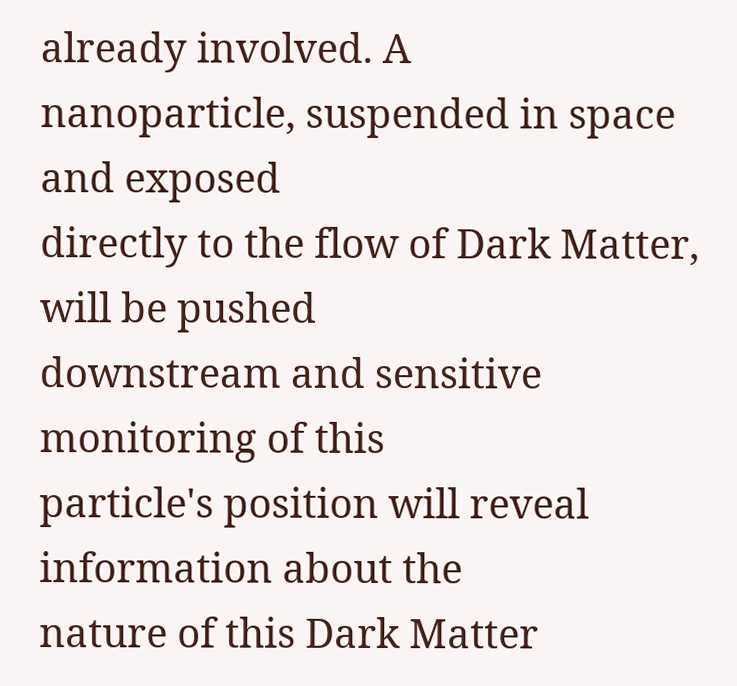already involved. A
nanoparticle, suspended in space and exposed
directly to the flow of Dark Matter, will be pushed
downstream and sensitive monitoring of this
particle's position will reveal information about the
nature of this Dark Matter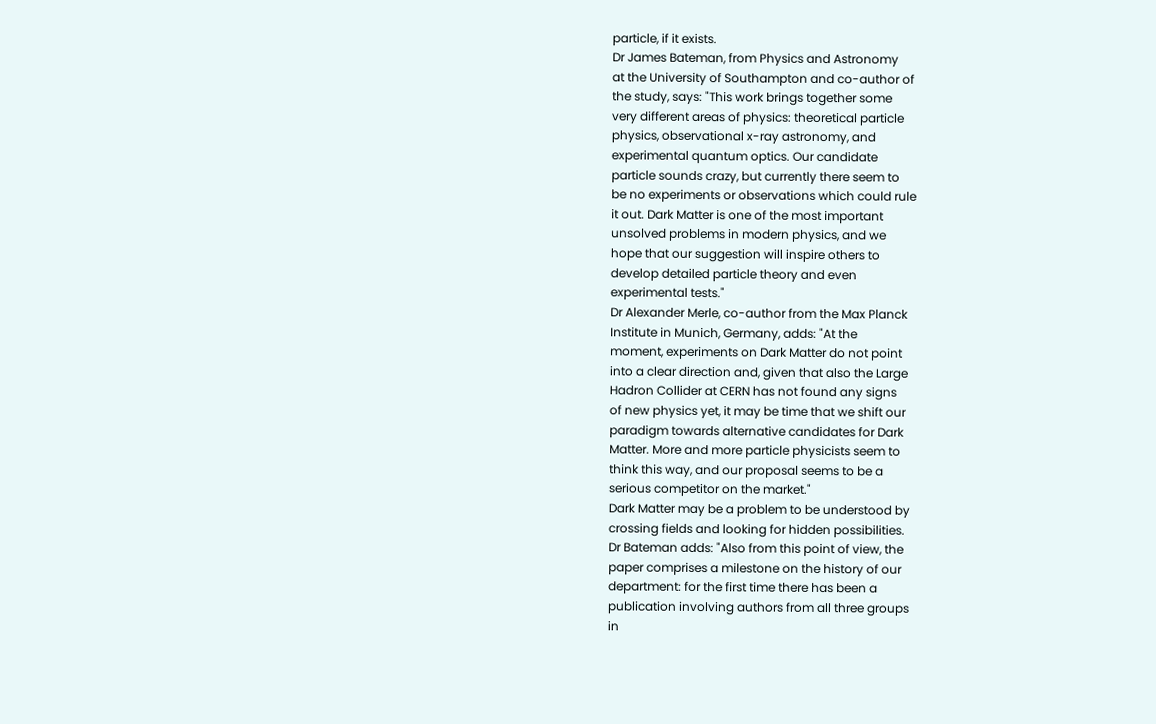particle, if it exists.
Dr James Bateman, from Physics and Astronomy
at the University of Southampton and co-author of
the study, says: "This work brings together some
very different areas of physics: theoretical particle
physics, observational x-ray astronomy, and
experimental quantum optics. Our candidate
particle sounds crazy, but currently there seem to
be no experiments or observations which could rule
it out. Dark Matter is one of the most important
unsolved problems in modern physics, and we
hope that our suggestion will inspire others to
develop detailed particle theory and even
experimental tests."
Dr Alexander Merle, co-author from the Max Planck
Institute in Munich, Germany, adds: "At the
moment, experiments on Dark Matter do not point
into a clear direction and, given that also the Large
Hadron Collider at CERN has not found any signs
of new physics yet, it may be time that we shift our
paradigm towards alternative candidates for Dark
Matter. More and more particle physicists seem to
think this way, and our proposal seems to be a
serious competitor on the market."
Dark Matter may be a problem to be understood by
crossing fields and looking for hidden possibilities.
Dr Bateman adds: "Also from this point of view, the
paper comprises a milestone on the history of our
department: for the first time there has been a
publication involving authors from all three groups
in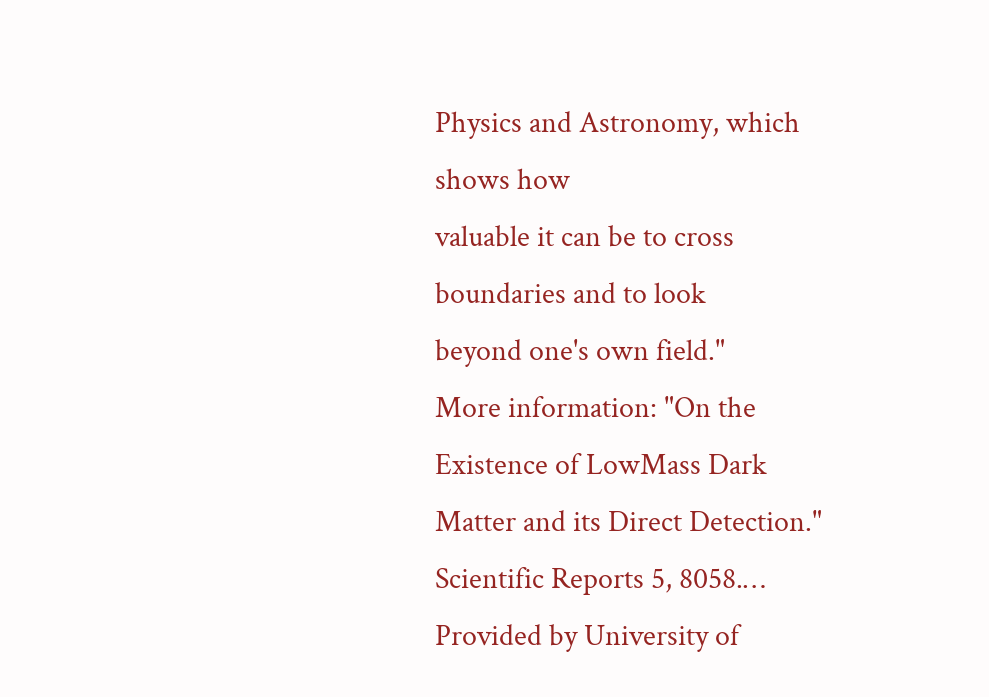Physics and Astronomy, which shows how
valuable it can be to cross boundaries and to look
beyond one's own field."
More information: "On the Existence of LowMass Dark Matter and its Direct Detection."
Scientific Reports 5, 8058.…
Provided by University of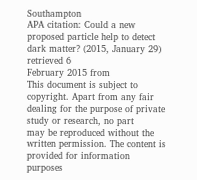Southampton
APA citation: Could a new proposed particle help to detect dark matter? (2015, January 29) retrieved 6
February 2015 from
This document is subject to copyright. Apart from any fair dealing for the purpose of private study or research, no part
may be reproduced without the written permission. The content is provided for information purposes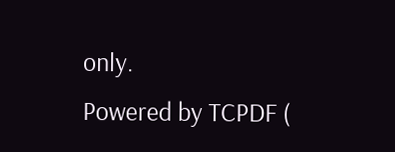only.
Powered by TCPDF (